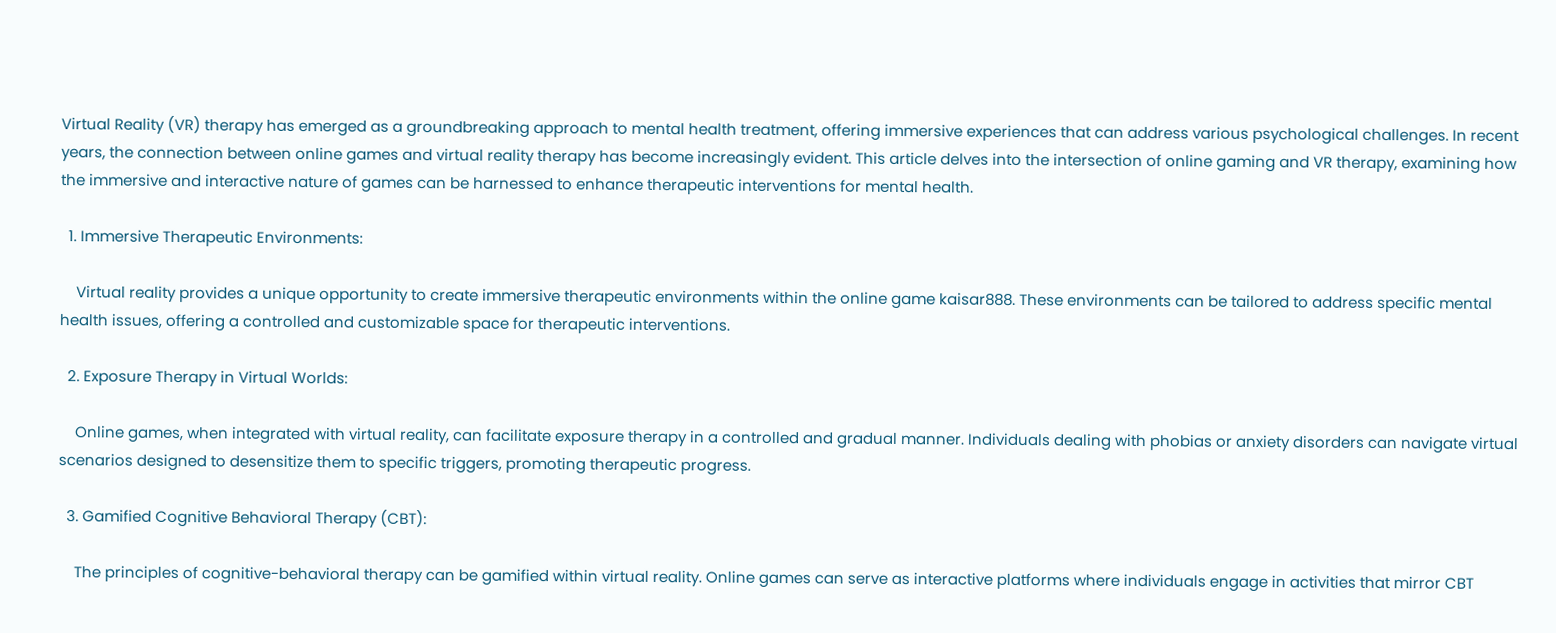Virtual Reality (VR) therapy has emerged as a groundbreaking approach to mental health treatment, offering immersive experiences that can address various psychological challenges. In recent years, the connection between online games and virtual reality therapy has become increasingly evident. This article delves into the intersection of online gaming and VR therapy, examining how the immersive and interactive nature of games can be harnessed to enhance therapeutic interventions for mental health.

  1. Immersive Therapeutic Environments:

    Virtual reality provides a unique opportunity to create immersive therapeutic environments within the online game kaisar888. These environments can be tailored to address specific mental health issues, offering a controlled and customizable space for therapeutic interventions.

  2. Exposure Therapy in Virtual Worlds:

    Online games, when integrated with virtual reality, can facilitate exposure therapy in a controlled and gradual manner. Individuals dealing with phobias or anxiety disorders can navigate virtual scenarios designed to desensitize them to specific triggers, promoting therapeutic progress.

  3. Gamified Cognitive Behavioral Therapy (CBT):

    The principles of cognitive-behavioral therapy can be gamified within virtual reality. Online games can serve as interactive platforms where individuals engage in activities that mirror CBT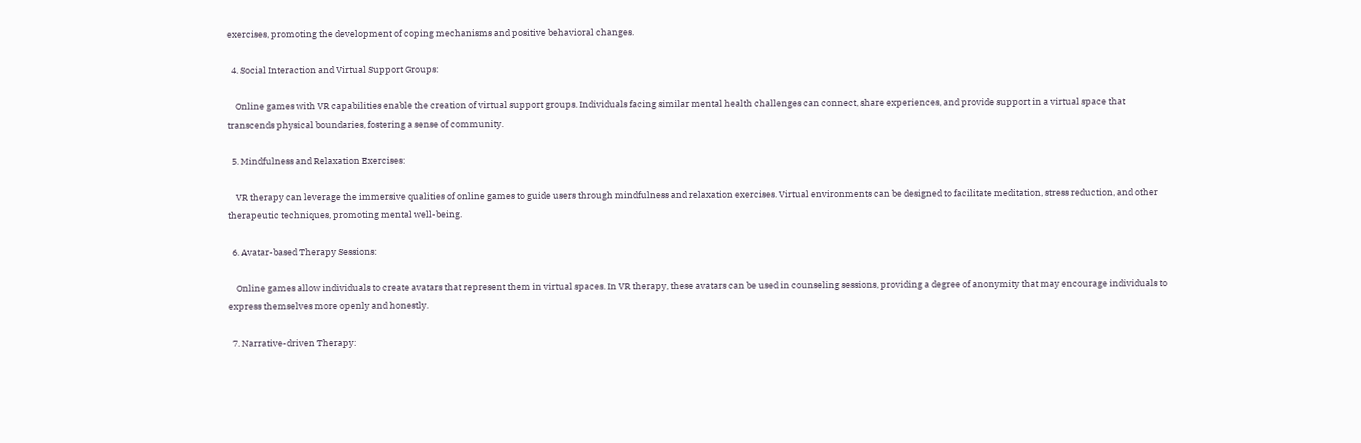exercises, promoting the development of coping mechanisms and positive behavioral changes.

  4. Social Interaction and Virtual Support Groups:

    Online games with VR capabilities enable the creation of virtual support groups. Individuals facing similar mental health challenges can connect, share experiences, and provide support in a virtual space that transcends physical boundaries, fostering a sense of community.

  5. Mindfulness and Relaxation Exercises:

    VR therapy can leverage the immersive qualities of online games to guide users through mindfulness and relaxation exercises. Virtual environments can be designed to facilitate meditation, stress reduction, and other therapeutic techniques, promoting mental well-being.

  6. Avatar-based Therapy Sessions:

    Online games allow individuals to create avatars that represent them in virtual spaces. In VR therapy, these avatars can be used in counseling sessions, providing a degree of anonymity that may encourage individuals to express themselves more openly and honestly.

  7. Narrative-driven Therapy: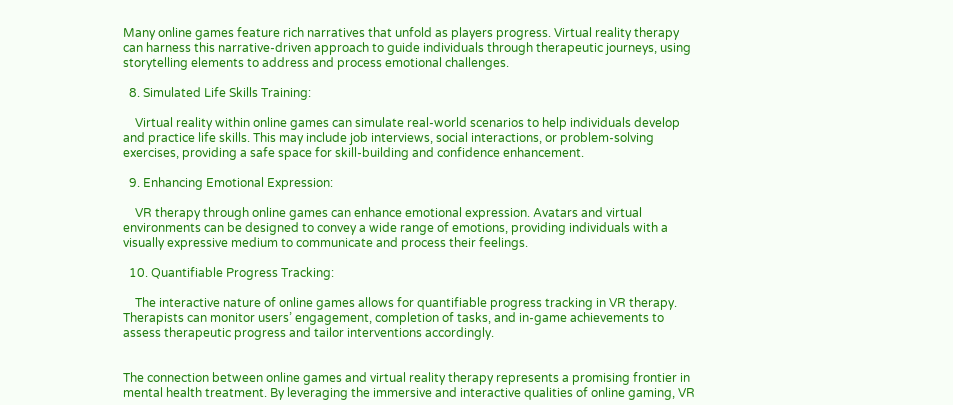Many online games feature rich narratives that unfold as players progress. Virtual reality therapy can harness this narrative-driven approach to guide individuals through therapeutic journeys, using storytelling elements to address and process emotional challenges.

  8. Simulated Life Skills Training:

    Virtual reality within online games can simulate real-world scenarios to help individuals develop and practice life skills. This may include job interviews, social interactions, or problem-solving exercises, providing a safe space for skill-building and confidence enhancement.

  9. Enhancing Emotional Expression:

    VR therapy through online games can enhance emotional expression. Avatars and virtual environments can be designed to convey a wide range of emotions, providing individuals with a visually expressive medium to communicate and process their feelings.

  10. Quantifiable Progress Tracking:

    The interactive nature of online games allows for quantifiable progress tracking in VR therapy. Therapists can monitor users’ engagement, completion of tasks, and in-game achievements to assess therapeutic progress and tailor interventions accordingly.


The connection between online games and virtual reality therapy represents a promising frontier in mental health treatment. By leveraging the immersive and interactive qualities of online gaming, VR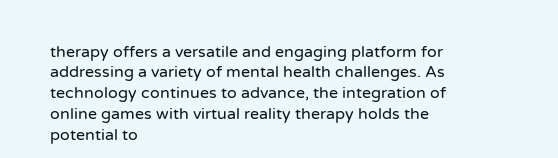therapy offers a versatile and engaging platform for addressing a variety of mental health challenges. As technology continues to advance, the integration of online games with virtual reality therapy holds the potential to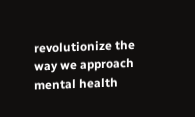revolutionize the way we approach mental health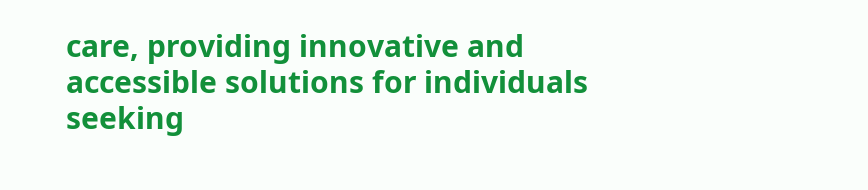care, providing innovative and accessible solutions for individuals seeking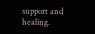support and healing.